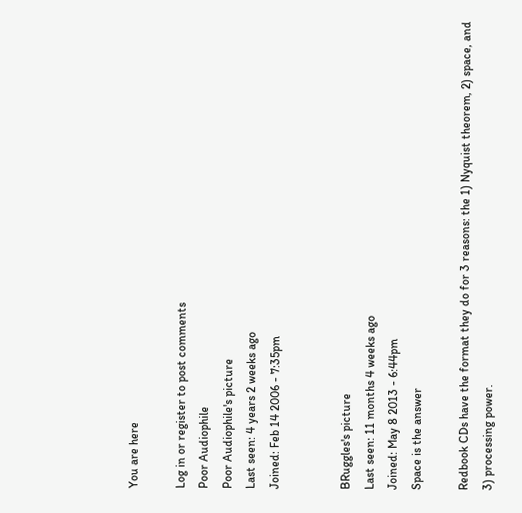You are here

Log in or register to post comments
Poor Audiophile
Poor Audiophile's picture
Last seen: 4 years 2 weeks ago
Joined: Feb 14 2006 - 7:35pm


BRuggles's picture
Last seen: 11 months 4 weeks ago
Joined: May 8 2013 - 6:44pm
Space is the answer

Redbook CDs have the format they do for 3 reasons: the 1) Nyquist theorem, 2) space, and 3) processing power.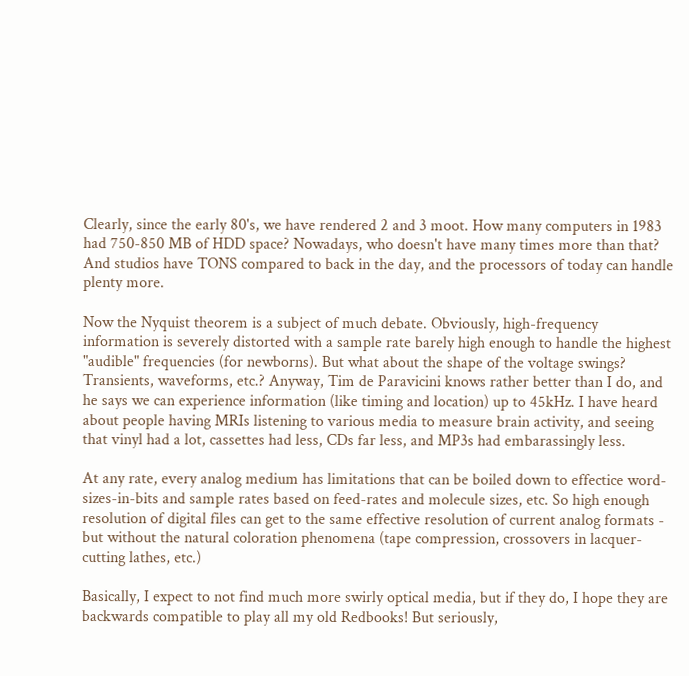Clearly, since the early 80's, we have rendered 2 and 3 moot. How many computers in 1983 had 750-850 MB of HDD space? Nowadays, who doesn't have many times more than that? And studios have TONS compared to back in the day, and the processors of today can handle plenty more.

Now the Nyquist theorem is a subject of much debate. Obviously, high-frequency information is severely distorted with a sample rate barely high enough to handle the highest "audible" frequencies (for newborns). But what about the shape of the voltage swings? Transients, waveforms, etc.? Anyway, Tim de Paravicini knows rather better than I do, and he says we can experience information (like timing and location) up to 45kHz. I have heard about people having MRIs listening to various media to measure brain activity, and seeing that vinyl had a lot, cassettes had less, CDs far less, and MP3s had embarassingly less.

At any rate, every analog medium has limitations that can be boiled down to effectice word-sizes-in-bits and sample rates based on feed-rates and molecule sizes, etc. So high enough resolution of digital files can get to the same effective resolution of current analog formats - but without the natural coloration phenomena (tape compression, crossovers in lacquer-cutting lathes, etc.)

Basically, I expect to not find much more swirly optical media, but if they do, I hope they are backwards compatible to play all my old Redbooks! But seriously,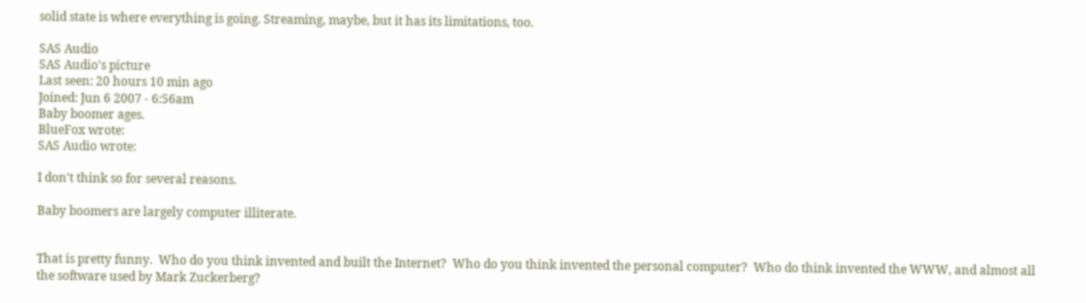solid state is where everything is going. Streaming, maybe, but it has its limitations, too.

SAS Audio
SAS Audio's picture
Last seen: 20 hours 10 min ago
Joined: Jun 6 2007 - 6:56am
Baby boomer ages.
BlueFox wrote:
SAS Audio wrote:

I don't think so for several reasons.

Baby boomers are largely computer illiterate.


That is pretty funny.  Who do you think invented and built the Internet?  Who do you think invented the personal computer?  Who do think invented the WWW, and almost all the software used by Mark Zuckerberg?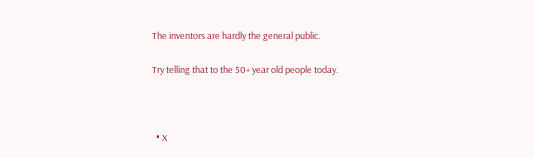The inventors are hardly the general public.

Try telling that to the 50+ year old people today.



  • X